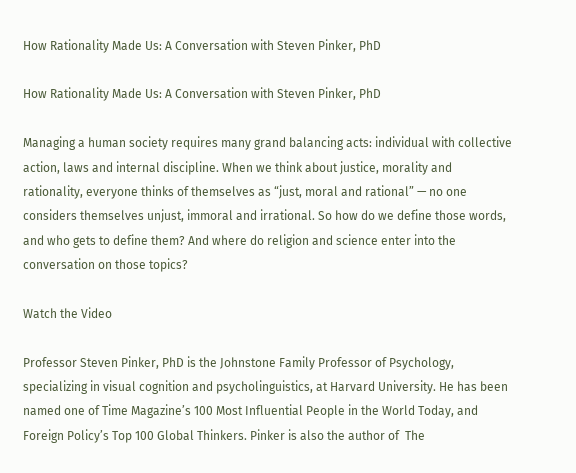How Rationality Made Us: A Conversation with Steven Pinker, PhD

How Rationality Made Us: A Conversation with Steven Pinker, PhD

Managing a human society requires many grand balancing acts: individual with collective action, laws and internal discipline. When we think about justice, morality and rationality, everyone thinks of themselves as “just, moral and rational” — no one considers themselves unjust, immoral and irrational. So how do we define those words, and who gets to define them? And where do religion and science enter into the conversation on those topics?

Watch the Video

Professor Steven Pinker, PhD is the Johnstone Family Professor of Psychology, specializing in visual cognition and psycholinguistics, at Harvard University. He has been named one of Time Magazine’s 100 Most Influential People in the World Today, and Foreign Policy’s Top 100 Global Thinkers. Pinker is also the author of  The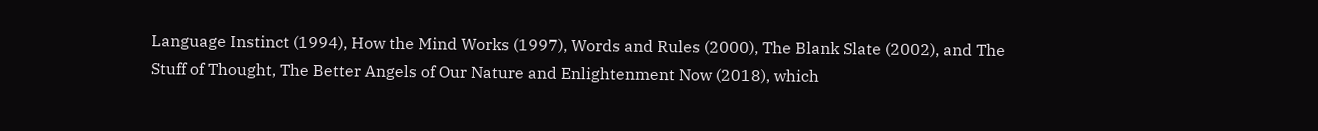Language Instinct (1994), How the Mind Works (1997), Words and Rules (2000), The Blank Slate (2002), and The Stuff of Thought, The Better Angels of Our Nature and Enlightenment Now (2018), which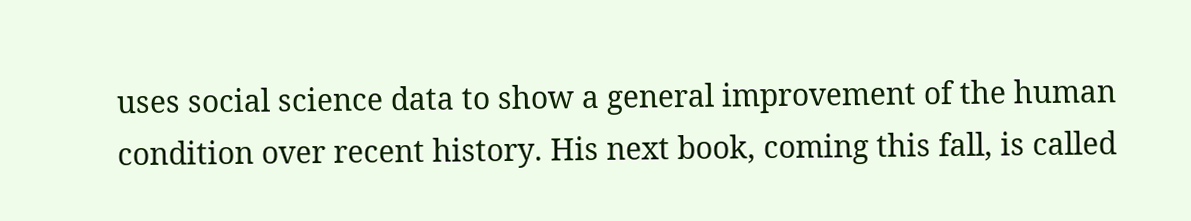uses social science data to show a general improvement of the human condition over recent history. His next book, coming this fall, is called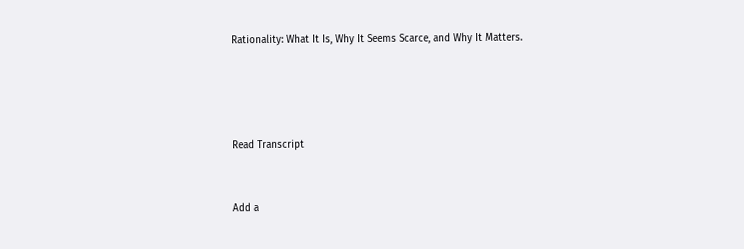Rationality: What It Is, Why It Seems Scarce, and Why It Matters.




Read Transcript


Add a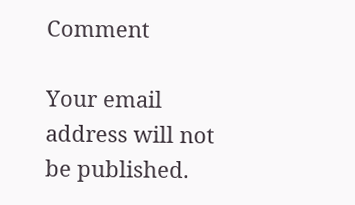Comment

Your email address will not be published.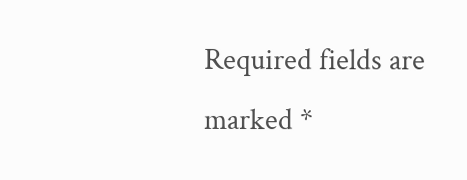Required fields are marked *